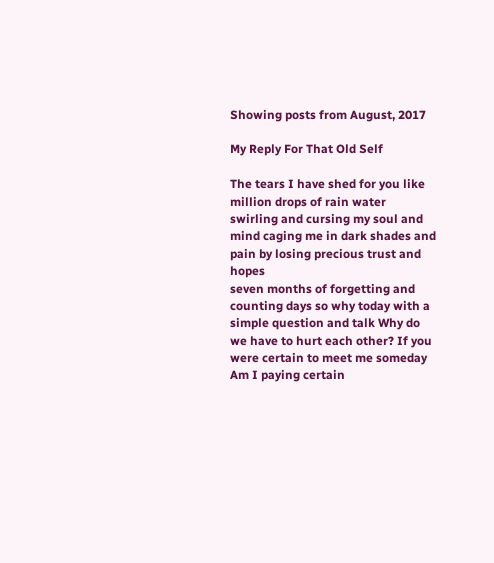Showing posts from August, 2017

My Reply For That Old Self

The tears I have shed for you like million drops of rain water swirling and cursing my soul and mind caging me in dark shades and pain by losing precious trust and hopes
seven months of forgetting and counting days so why today with a simple question and talk Why do we have to hurt each other? If you were certain to meet me someday Am I paying certain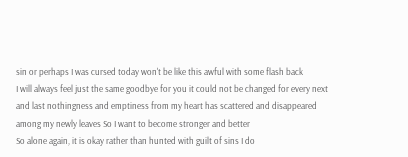sin or perhaps I was cursed today won't be like this awful with some flash back
I will always feel just the same goodbye for you it could not be changed for every next and last nothingness and emptiness from my heart has scattered and disappeared among my newly leaves So I want to become stronger and better
So alone again, it is okay rather than hunted with guilt of sins I do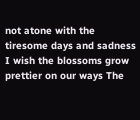not atone with the tiresome days and sadness I wish the blossoms grow prettier on our ways The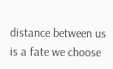distance between us is a fate we choose